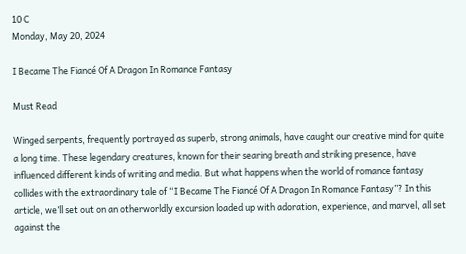10 C
Monday, May 20, 2024

I Became The Fiancé Of A Dragon In Romance Fantasy

Must Read

Winged serpents, frequently portrayed as superb, strong animals, have caught our creative mind for quite a long time. These legendary creatures, known for their searing breath and striking presence, have influenced different kinds of writing and media. But what happens when the world of romance fantasy collides with the extraordinary tale of “I Became The Fiancé Of A Dragon In Romance Fantasy”? In this article, we’ll set out on an otherworldly excursion loaded up with adoration, experience, and marvel, all set against the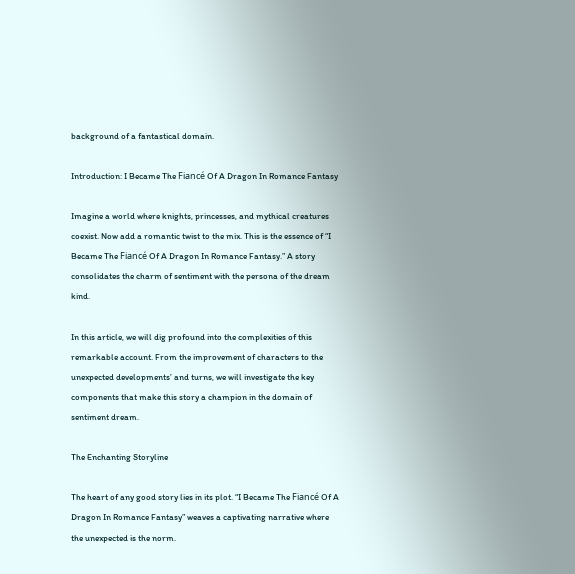background of a fantastical domain.

Introduction: I Became The Fiancé Of A Dragon In Romance Fantasy

Imagine a world where knights, princesses, and mythical creatures coexist. Now add a romantic twist to the mix. This is the essence of “I Became The Fiancé Of A Dragon In Romance Fantasy.” A story consolidates the charm of sentiment with the persona of the dream kind.

In this article, we will dig profound into the complexities of this remarkable account. From the improvement of characters to the unexpected developments’ and turns, we will investigate the key components that make this story a champion in the domain of sentiment dream.

The Enchanting Storyline

The heart of any good story lies in its plot. “I Became The Fiancé Of A Dragon In Romance Fantasy” weaves a captivating narrative where the unexpected is the norm.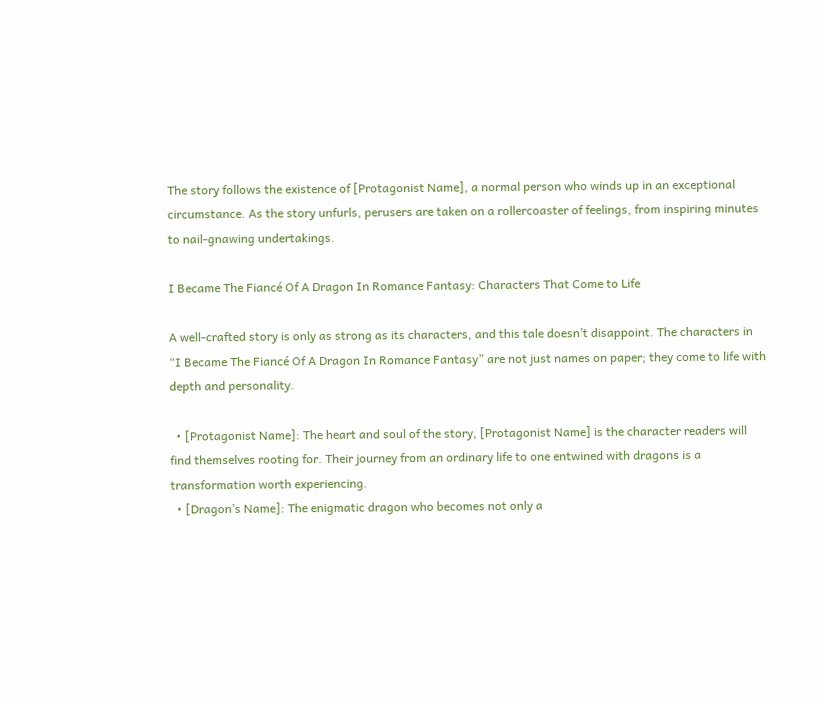The story follows the existence of [Protagonist Name], a normal person who winds up in an exceptional circumstance. As the story unfurls, perusers are taken on a rollercoaster of feelings, from inspiring minutes to nail-gnawing undertakings.

I Became The Fiancé Of A Dragon In Romance Fantasy: Characters That Come to Life

A well-crafted story is only as strong as its characters, and this tale doesn’t disappoint. The characters in “I Became The Fiancé Of A Dragon In Romance Fantasy” are not just names on paper; they come to life with depth and personality.

  • [Protagonist Name]: The heart and soul of the story, [Protagonist Name] is the character readers will find themselves rooting for. Their journey from an ordinary life to one entwined with dragons is a transformation worth experiencing.
  • [Dragon’s Name]: The enigmatic dragon who becomes not only a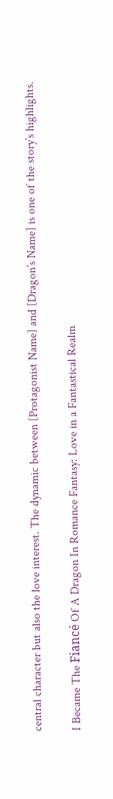central character but also the love interest. The dynamic between [Protagonist Name] and [Dragon’s Name] is one of the story’s highlights.

I Became The Fiancé Of A Dragon In Romance Fantasy: Love in a Fantastical Realm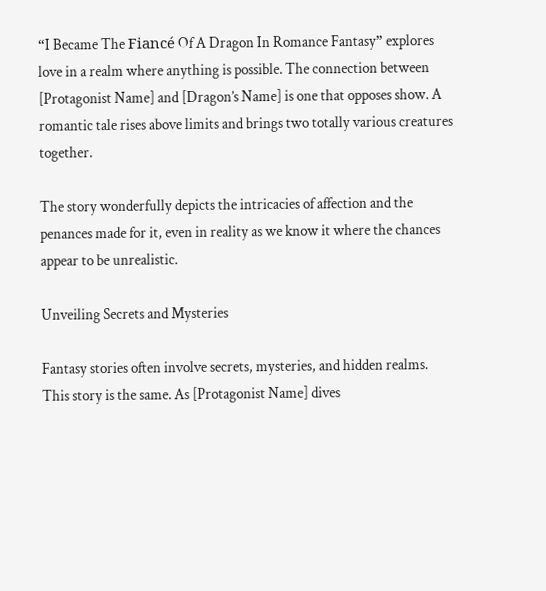“I Became The Fiancé Of A Dragon In Romance Fantasy” explores love in a realm where anything is possible. The connection between [Protagonist Name] and [Dragon’s Name] is one that opposes show. A romantic tale rises above limits and brings two totally various creatures together.

The story wonderfully depicts the intricacies of affection and the penances made for it, even in reality as we know it where the chances appear to be unrealistic.

Unveiling Secrets and Mysteries

Fantasy stories often involve secrets, mysteries, and hidden realms. This story is the same. As [Protagonist Name] dives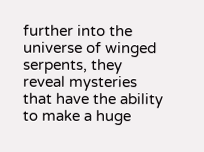further into the universe of winged serpents, they reveal mysteries that have the ability to make a huge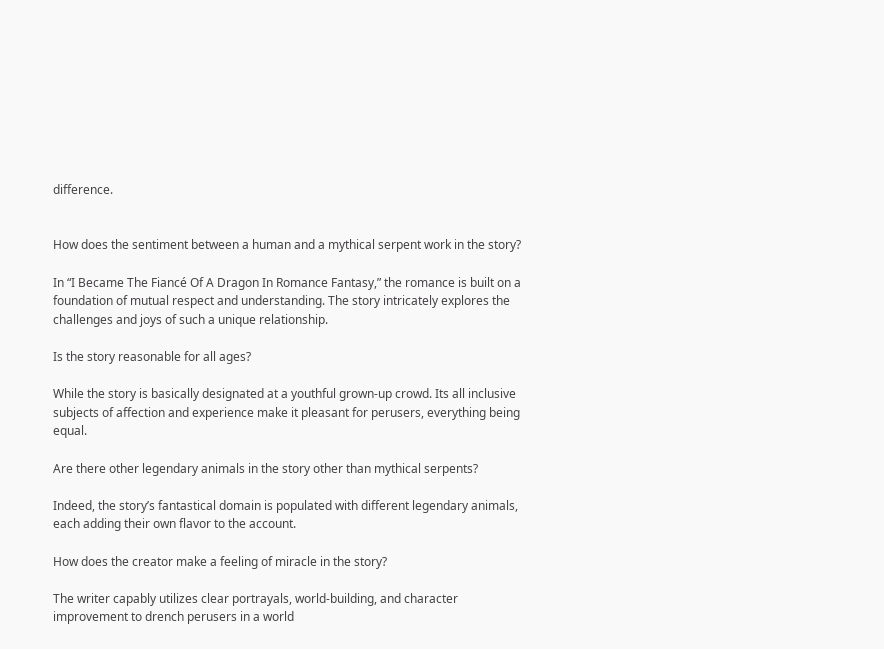difference.


How does the sentiment between a human and a mythical serpent work in the story?

In “I Became The Fiancé Of A Dragon In Romance Fantasy,” the romance is built on a foundation of mutual respect and understanding. The story intricately explores the challenges and joys of such a unique relationship.

Is the story reasonable for all ages?

While the story is basically designated at a youthful grown-up crowd. Its all inclusive subjects of affection and experience make it pleasant for perusers, everything being equal.

Are there other legendary animals in the story other than mythical serpents?

Indeed, the story’s fantastical domain is populated with different legendary animals, each adding their own flavor to the account.

How does the creator make a feeling of miracle in the story?

The writer capably utilizes clear portrayals, world-building, and character improvement to drench perusers in a world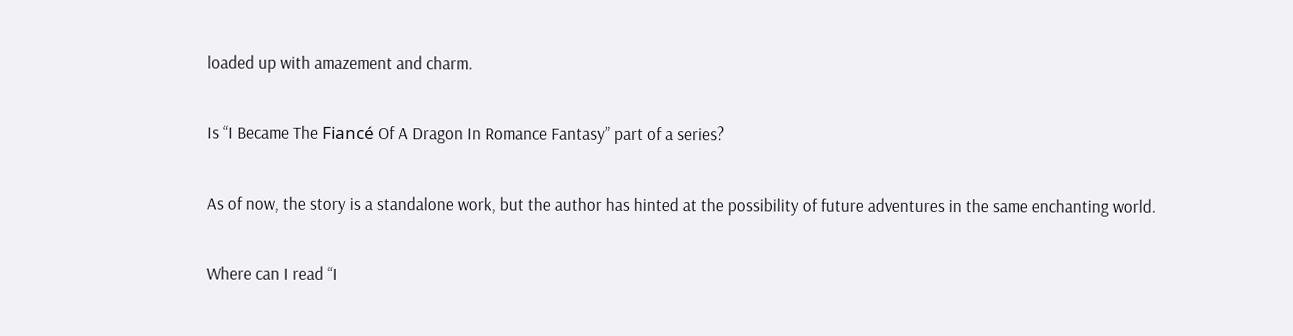loaded up with amazement and charm.

Is “I Became The Fiancé Of A Dragon In Romance Fantasy” part of a series?

As of now, the story is a standalone work, but the author has hinted at the possibility of future adventures in the same enchanting world.

Where can I read “I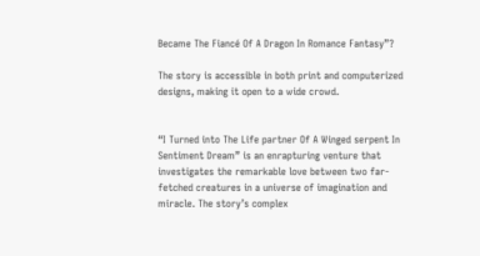Became The Fiancé Of A Dragon In Romance Fantasy”?

The story is accessible in both print and computerized designs, making it open to a wide crowd.


“I Turned into The Life partner Of A Winged serpent In Sentiment Dream” is an enrapturing venture that investigates the remarkable love between two far-fetched creatures in a universe of imagination and miracle. The story’s complex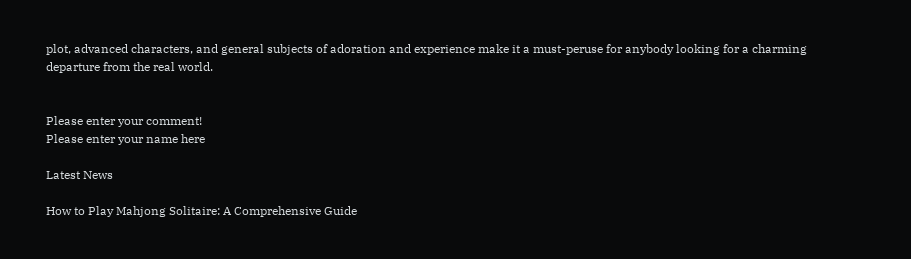plot, advanced characters, and general subjects of adoration and experience make it a must-peruse for anybody looking for a charming departure from the real world.


Please enter your comment!
Please enter your name here

Latest News

How to Play Mahjong Solitaire: A Comprehensive Guide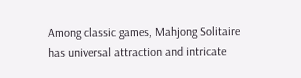Among classic games, Mahjong Solitaire has universal attraction and intricate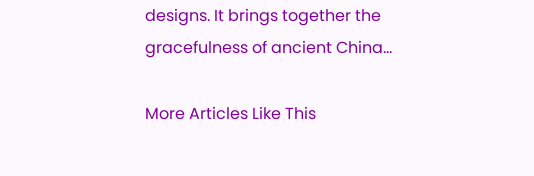designs. It brings together the gracefulness of ancient China...

More Articles Like This